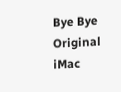Bye Bye Original iMac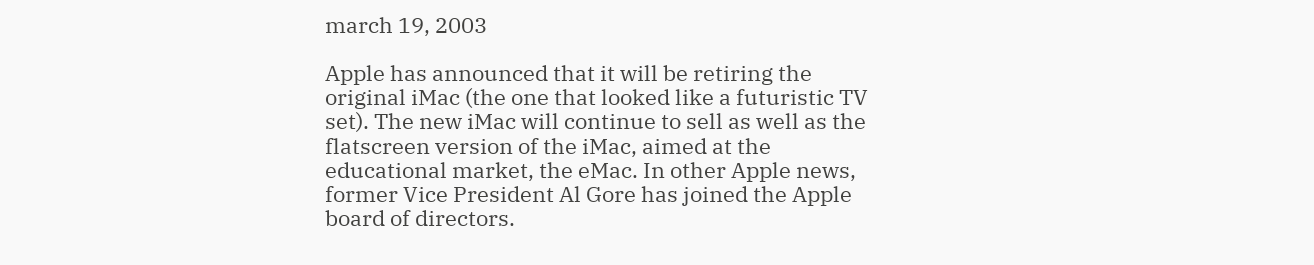march 19, 2003

Apple has announced that it will be retiring the original iMac (the one that looked like a futuristic TV set). The new iMac will continue to sell as well as the flatscreen version of the iMac, aimed at the educational market, the eMac. In other Apple news, former Vice President Al Gore has joined the Apple board of directors.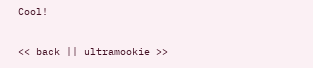Cool!

<< back || ultramookie >>